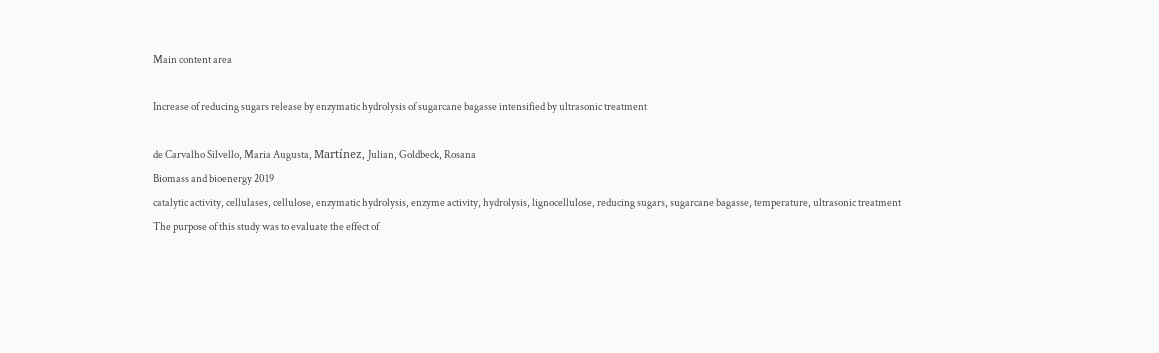Main content area

Increase of reducing sugars release by enzymatic hydrolysis of sugarcane bagasse intensified by ultrasonic treatment

de Carvalho Silvello, Maria Augusta, Martínez, Julian, Goldbeck, Rosana
Biomass and bioenergy 2019
catalytic activity, cellulases, cellulose, enzymatic hydrolysis, enzyme activity, hydrolysis, lignocellulose, reducing sugars, sugarcane bagasse, temperature, ultrasonic treatment
The purpose of this study was to evaluate the effect of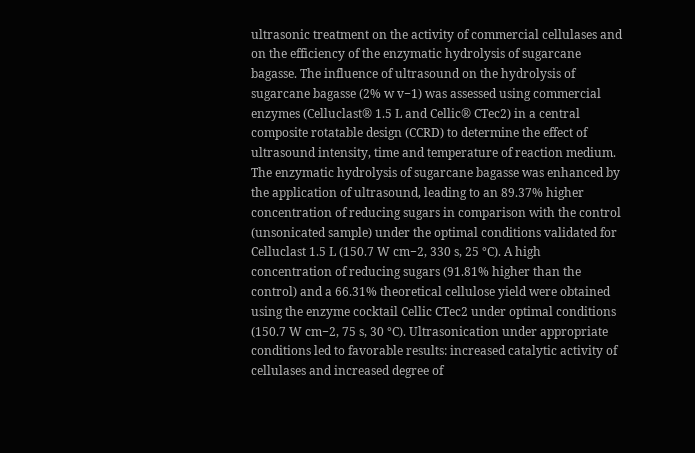ultrasonic treatment on the activity of commercial cellulases and on the efficiency of the enzymatic hydrolysis of sugarcane bagasse. The influence of ultrasound on the hydrolysis of sugarcane bagasse (2% w v−1) was assessed using commercial enzymes (Celluclast® 1.5 L and Cellic® CTec2) in a central composite rotatable design (CCRD) to determine the effect of ultrasound intensity, time and temperature of reaction medium. The enzymatic hydrolysis of sugarcane bagasse was enhanced by the application of ultrasound, leading to an 89.37% higher concentration of reducing sugars in comparison with the control (unsonicated sample) under the optimal conditions validated for Celluclast 1.5 L (150.7 W cm−2, 330 s, 25 °C). A high concentration of reducing sugars (91.81% higher than the control) and a 66.31% theoretical cellulose yield were obtained using the enzyme cocktail Cellic CTec2 under optimal conditions (150.7 W cm−2, 75 s, 30 °C). Ultrasonication under appropriate conditions led to favorable results: increased catalytic activity of cellulases and increased degree of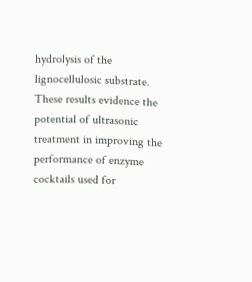hydrolysis of the lignocellulosic substrate. These results evidence the potential of ultrasonic treatment in improving the performance of enzyme cocktails used for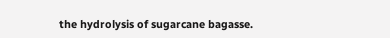the hydrolysis of sugarcane bagasse.